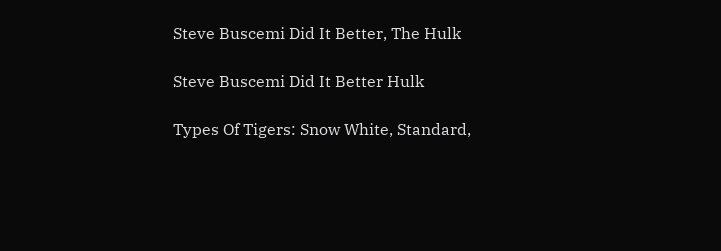Steve Buscemi Did It Better, The Hulk

Steve Buscemi Did It Better Hulk

Types Of Tigers: Snow White, Standard,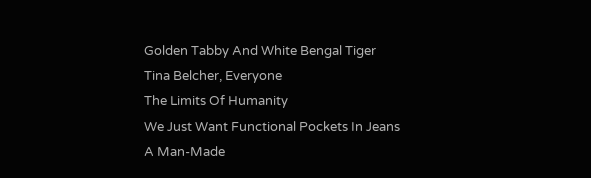Golden Tabby And White Bengal Tiger
Tina Belcher, Everyone
The Limits Of Humanity
We Just Want Functional Pockets In Jeans
A Man-Made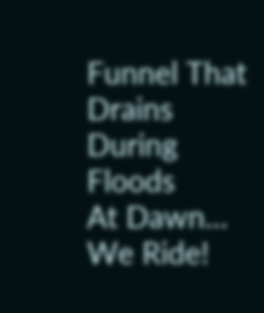Funnel That Drains During Floods
At Dawn… We Ride!